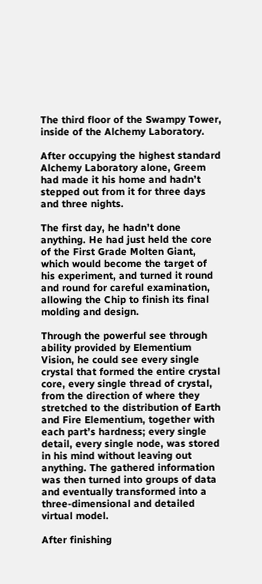The third floor of the Swampy Tower, inside of the Alchemy Laboratory.

After occupying the highest standard Alchemy Laboratory alone, Greem had made it his home and hadn’t stepped out from it for three days and three nights.

The first day, he hadn’t done anything. He had just held the core of the First Grade Molten Giant, which would become the target of his experiment, and turned it round and round for careful examination, allowing the Chip to finish its final molding and design.

Through the powerful see through ability provided by Elementium Vision, he could see every single crystal that formed the entire crystal core, every single thread of crystal, from the direction of where they stretched to the distribution of Earth and Fire Elementium, together with each part’s hardness; every single detail, every single node, was stored in his mind without leaving out anything. The gathered information was then turned into groups of data and eventually transformed into a three-dimensional and detailed virtual model.

After finishing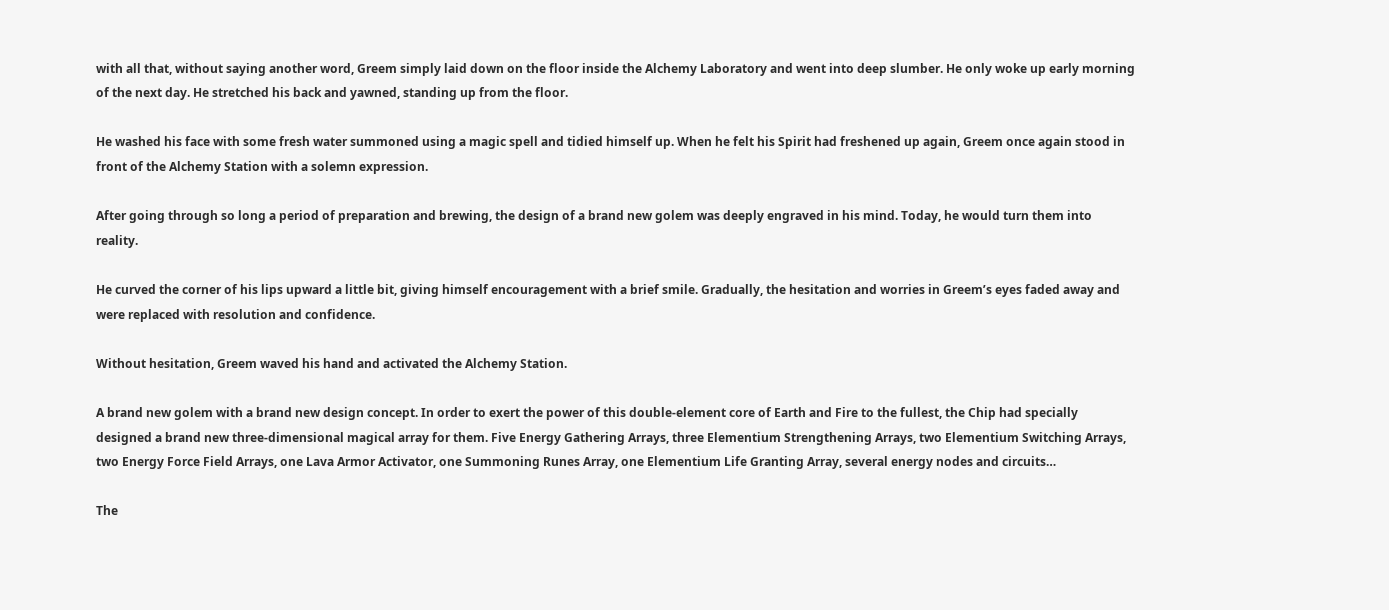with all that, without saying another word, Greem simply laid down on the floor inside the Alchemy Laboratory and went into deep slumber. He only woke up early morning of the next day. He stretched his back and yawned, standing up from the floor.

He washed his face with some fresh water summoned using a magic spell and tidied himself up. When he felt his Spirit had freshened up again, Greem once again stood in front of the Alchemy Station with a solemn expression.

After going through so long a period of preparation and brewing, the design of a brand new golem was deeply engraved in his mind. Today, he would turn them into reality.

He curved the corner of his lips upward a little bit, giving himself encouragement with a brief smile. Gradually, the hesitation and worries in Greem’s eyes faded away and were replaced with resolution and confidence.

Without hesitation, Greem waved his hand and activated the Alchemy Station.

A brand new golem with a brand new design concept. In order to exert the power of this double-element core of Earth and Fire to the fullest, the Chip had specially designed a brand new three-dimensional magical array for them. Five Energy Gathering Arrays, three Elementium Strengthening Arrays, two Elementium Switching Arrays, two Energy Force Field Arrays, one Lava Armor Activator, one Summoning Runes Array, one Elementium Life Granting Array, several energy nodes and circuits…

The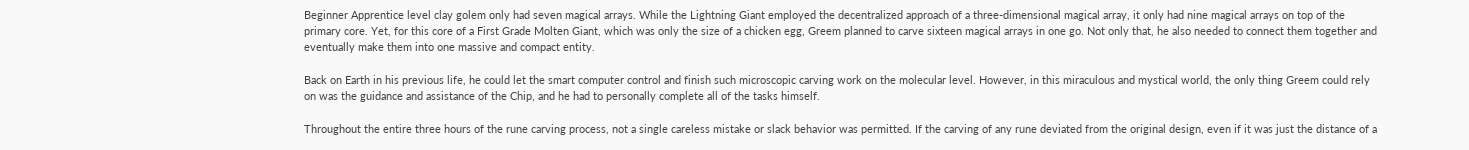Beginner Apprentice level clay golem only had seven magical arrays. While the Lightning Giant employed the decentralized approach of a three-dimensional magical array, it only had nine magical arrays on top of the primary core. Yet, for this core of a First Grade Molten Giant, which was only the size of a chicken egg, Greem planned to carve sixteen magical arrays in one go. Not only that, he also needed to connect them together and eventually make them into one massive and compact entity.

Back on Earth in his previous life, he could let the smart computer control and finish such microscopic carving work on the molecular level. However, in this miraculous and mystical world, the only thing Greem could rely on was the guidance and assistance of the Chip, and he had to personally complete all of the tasks himself.

Throughout the entire three hours of the rune carving process, not a single careless mistake or slack behavior was permitted. If the carving of any rune deviated from the original design, even if it was just the distance of a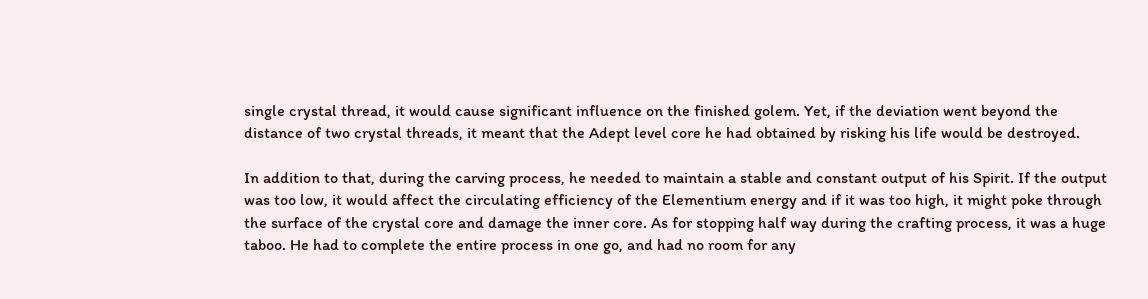single crystal thread, it would cause significant influence on the finished golem. Yet, if the deviation went beyond the distance of two crystal threads, it meant that the Adept level core he had obtained by risking his life would be destroyed.

In addition to that, during the carving process, he needed to maintain a stable and constant output of his Spirit. If the output was too low, it would affect the circulating efficiency of the Elementium energy and if it was too high, it might poke through the surface of the crystal core and damage the inner core. As for stopping half way during the crafting process, it was a huge taboo. He had to complete the entire process in one go, and had no room for any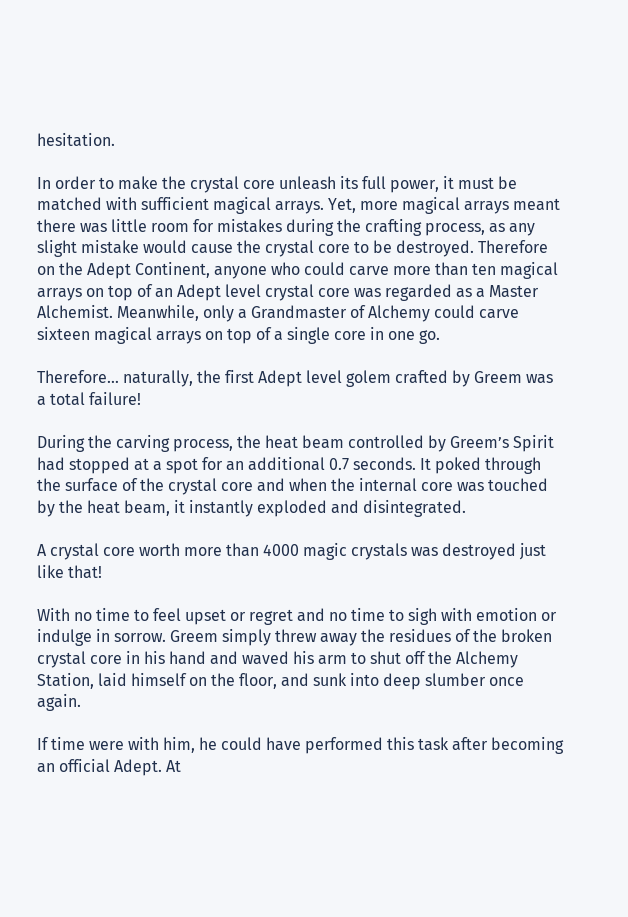hesitation.

In order to make the crystal core unleash its full power, it must be matched with sufficient magical arrays. Yet, more magical arrays meant there was little room for mistakes during the crafting process, as any slight mistake would cause the crystal core to be destroyed. Therefore on the Adept Continent, anyone who could carve more than ten magical arrays on top of an Adept level crystal core was regarded as a Master Alchemist. Meanwhile, only a Grandmaster of Alchemy could carve sixteen magical arrays on top of a single core in one go.

Therefore… naturally, the first Adept level golem crafted by Greem was a total failure!

During the carving process, the heat beam controlled by Greem’s Spirit had stopped at a spot for an additional 0.7 seconds. It poked through the surface of the crystal core and when the internal core was touched by the heat beam, it instantly exploded and disintegrated.

A crystal core worth more than 4000 magic crystals was destroyed just like that!

With no time to feel upset or regret and no time to sigh with emotion or indulge in sorrow. Greem simply threw away the residues of the broken crystal core in his hand and waved his arm to shut off the Alchemy Station, laid himself on the floor, and sunk into deep slumber once again.

If time were with him, he could have performed this task after becoming an official Adept. At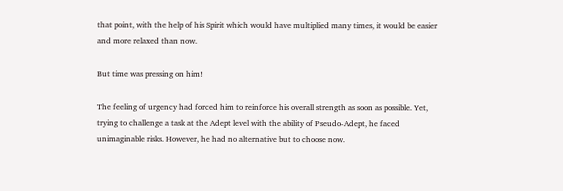that point, with the help of his Spirit which would have multiplied many times, it would be easier and more relaxed than now.

But time was pressing on him!

The feeling of urgency had forced him to reinforce his overall strength as soon as possible. Yet, trying to challenge a task at the Adept level with the ability of Pseudo-Adept, he faced unimaginable risks. However, he had no alternative but to choose now.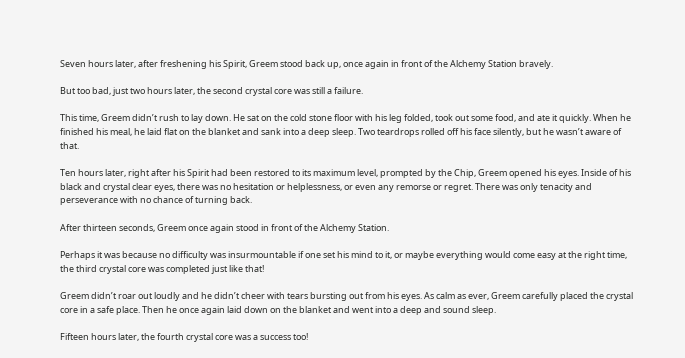Seven hours later, after freshening his Spirit, Greem stood back up, once again in front of the Alchemy Station bravely.

But too bad, just two hours later, the second crystal core was still a failure.

This time, Greem didn’t rush to lay down. He sat on the cold stone floor with his leg folded, took out some food, and ate it quickly. When he finished his meal, he laid flat on the blanket and sank into a deep sleep. Two teardrops rolled off his face silently, but he wasn’t aware of that.

Ten hours later, right after his Spirit had been restored to its maximum level, prompted by the Chip, Greem opened his eyes. Inside of his black and crystal clear eyes, there was no hesitation or helplessness, or even any remorse or regret. There was only tenacity and perseverance with no chance of turning back.

After thirteen seconds, Greem once again stood in front of the Alchemy Station.

Perhaps it was because no difficulty was insurmountable if one set his mind to it, or maybe everything would come easy at the right time, the third crystal core was completed just like that!

Greem didn’t roar out loudly and he didn’t cheer with tears bursting out from his eyes. As calm as ever, Greem carefully placed the crystal core in a safe place. Then he once again laid down on the blanket and went into a deep and sound sleep.

Fifteen hours later, the fourth crystal core was a success too!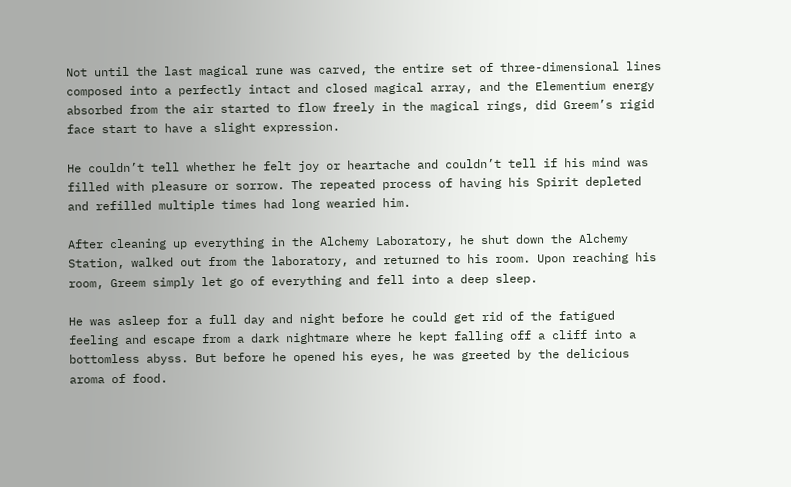Not until the last magical rune was carved, the entire set of three-dimensional lines composed into a perfectly intact and closed magical array, and the Elementium energy absorbed from the air started to flow freely in the magical rings, did Greem’s rigid face start to have a slight expression.

He couldn’t tell whether he felt joy or heartache and couldn’t tell if his mind was filled with pleasure or sorrow. The repeated process of having his Spirit depleted and refilled multiple times had long wearied him.

After cleaning up everything in the Alchemy Laboratory, he shut down the Alchemy Station, walked out from the laboratory, and returned to his room. Upon reaching his room, Greem simply let go of everything and fell into a deep sleep.

He was asleep for a full day and night before he could get rid of the fatigued feeling and escape from a dark nightmare where he kept falling off a cliff into a bottomless abyss. But before he opened his eyes, he was greeted by the delicious aroma of food.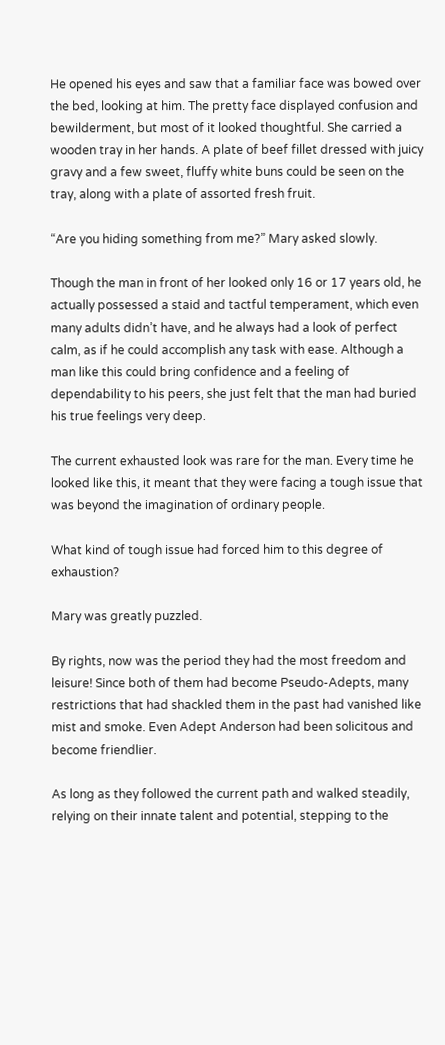He opened his eyes and saw that a familiar face was bowed over the bed, looking at him. The pretty face displayed confusion and bewilderment, but most of it looked thoughtful. She carried a wooden tray in her hands. A plate of beef fillet dressed with juicy gravy and a few sweet, fluffy white buns could be seen on the tray, along with a plate of assorted fresh fruit.

“Are you hiding something from me?” Mary asked slowly.

Though the man in front of her looked only 16 or 17 years old, he actually possessed a staid and tactful temperament, which even many adults didn’t have, and he always had a look of perfect calm, as if he could accomplish any task with ease. Although a man like this could bring confidence and a feeling of dependability to his peers, she just felt that the man had buried his true feelings very deep.

The current exhausted look was rare for the man. Every time he looked like this, it meant that they were facing a tough issue that was beyond the imagination of ordinary people.

What kind of tough issue had forced him to this degree of exhaustion?

Mary was greatly puzzled.

By rights, now was the period they had the most freedom and leisure! Since both of them had become Pseudo-Adepts, many restrictions that had shackled them in the past had vanished like mist and smoke. Even Adept Anderson had been solicitous and become friendlier.

As long as they followed the current path and walked steadily, relying on their innate talent and potential, stepping to the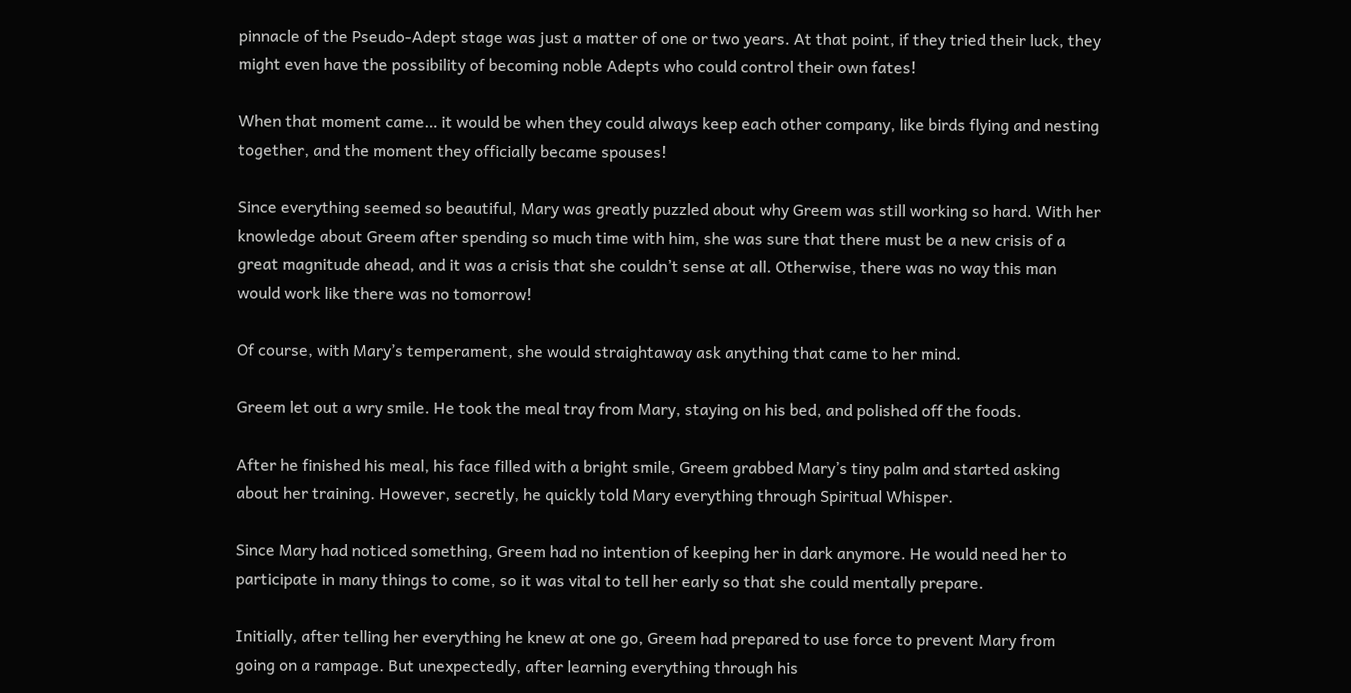pinnacle of the Pseudo-Adept stage was just a matter of one or two years. At that point, if they tried their luck, they might even have the possibility of becoming noble Adepts who could control their own fates!

When that moment came… it would be when they could always keep each other company, like birds flying and nesting together, and the moment they officially became spouses!

Since everything seemed so beautiful, Mary was greatly puzzled about why Greem was still working so hard. With her knowledge about Greem after spending so much time with him, she was sure that there must be a new crisis of a great magnitude ahead, and it was a crisis that she couldn’t sense at all. Otherwise, there was no way this man would work like there was no tomorrow!

Of course, with Mary’s temperament, she would straightaway ask anything that came to her mind.

Greem let out a wry smile. He took the meal tray from Mary, staying on his bed, and polished off the foods.

After he finished his meal, his face filled with a bright smile, Greem grabbed Mary’s tiny palm and started asking about her training. However, secretly, he quickly told Mary everything through Spiritual Whisper.

Since Mary had noticed something, Greem had no intention of keeping her in dark anymore. He would need her to participate in many things to come, so it was vital to tell her early so that she could mentally prepare.

Initially, after telling her everything he knew at one go, Greem had prepared to use force to prevent Mary from going on a rampage. But unexpectedly, after learning everything through his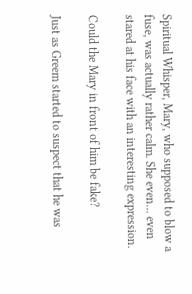Spiritual Whisper, Mary, who supposed to blow a fuse, was actually rather calm. She even… even stared at his face with an interesting expression.

Could the Mary in front of him be fake?

Just as Greem started to suspect that he was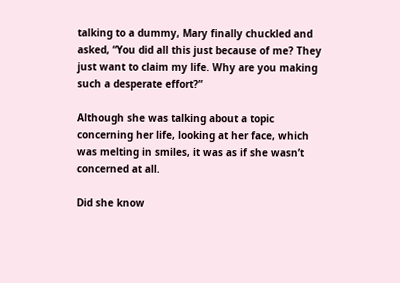talking to a dummy, Mary finally chuckled and asked, “You did all this just because of me? They just want to claim my life. Why are you making such a desperate effort?”

Although she was talking about a topic concerning her life, looking at her face, which was melting in smiles, it was as if she wasn’t concerned at all.

Did she know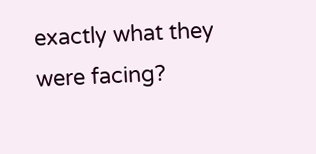exactly what they were facing?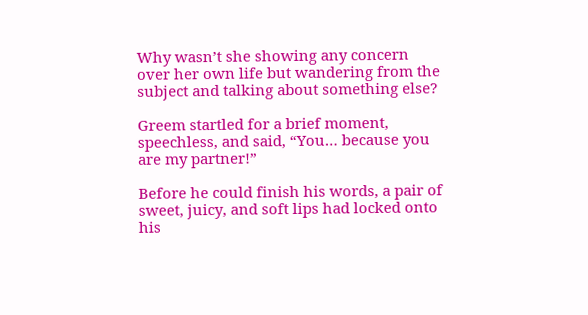Why wasn’t she showing any concern over her own life but wandering from the subject and talking about something else?

Greem startled for a brief moment, speechless, and said, “You… because you are my partner!”

Before he could finish his words, a pair of sweet, juicy, and soft lips had locked onto his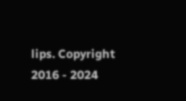lips. Copyright 2016 - 2024